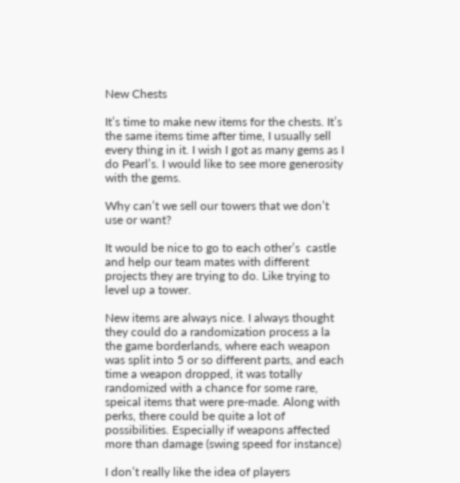New Chests

It’s time to make new items for the chests. It’s the same items time after time, I usually sell every thing in it. I wish I got as many gems as I do Pearl’s. I would like to see more generosity with the gems.

Why can’t we sell our towers that we don’t use or want?

It would be nice to go to each other’s  castle and help our team mates with different projects they are trying to do. Like trying to level up a tower.

New items are always nice. I always thought they could do a randomization process a la the game borderlands, where each weapon was split into 5 or so different parts, and each time a weapon dropped, it was totally randomized with a chance for some rare, speical items that were pre-made. Along with perks, there could be quite a lot of possibilities. Especially if weapons affected more than damage (swing speed for instance)

I don’t really like the idea of players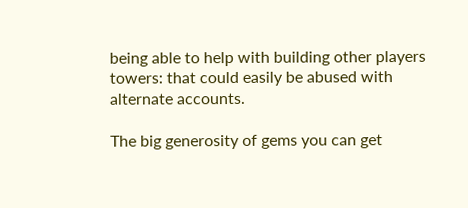being able to help with building other players towers: that could easily be abused with alternate accounts.

The big generosity of gems you can get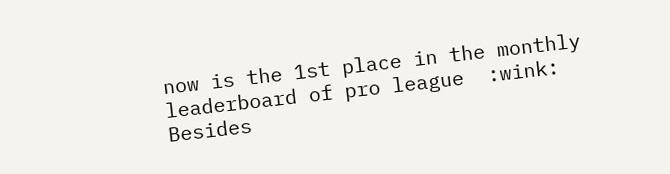now is the 1st place in the monthly leaderboard of pro league  :wink:  Besides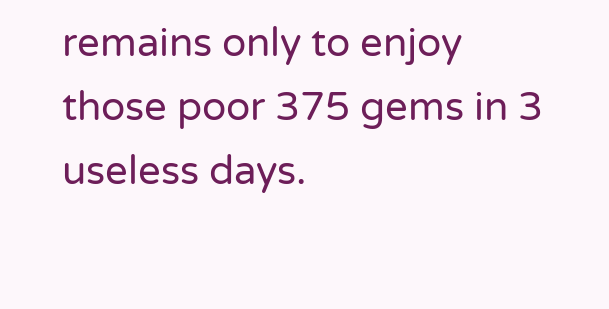remains only to enjoy those poor 375 gems in 3 useless days.